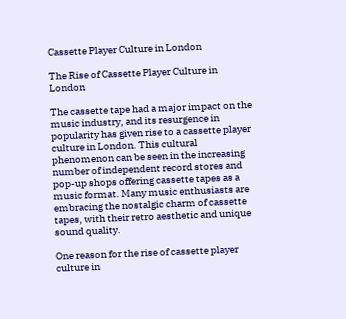Cassette Player Culture in London

The Rise of Cassette Player Culture in London

The cassette tape had a major impact on the music industry, and its resurgence in popularity has given rise to a cassette player culture in London. This cultural phenomenon can be seen in the increasing number of independent record stores and pop-up shops offering cassette tapes as a music format. Many music enthusiasts are embracing the nostalgic charm of cassette tapes, with their retro aesthetic and unique sound quality.

One reason for the rise of cassette player culture in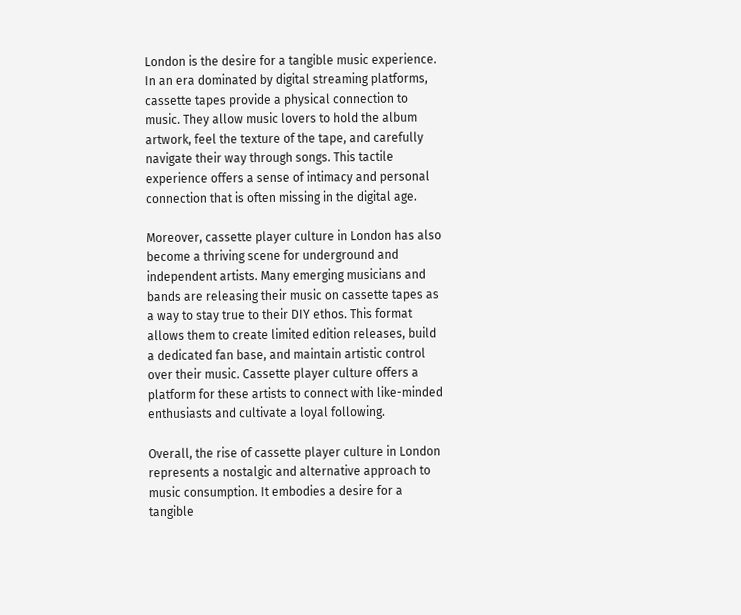London is the desire for a tangible music experience. In an era dominated by digital streaming platforms, cassette tapes provide a physical connection to music. They allow music lovers to hold the album artwork, feel the texture of the tape, and carefully navigate their way through songs. This tactile experience offers a sense of intimacy and personal connection that is often missing in the digital age.

Moreover, cassette player culture in London has also become a thriving scene for underground and independent artists. Many emerging musicians and bands are releasing their music on cassette tapes as a way to stay true to their DIY ethos. This format allows them to create limited edition releases, build a dedicated fan base, and maintain artistic control over their music. Cassette player culture offers a platform for these artists to connect with like-minded enthusiasts and cultivate a loyal following.

Overall, the rise of cassette player culture in London represents a nostalgic and alternative approach to music consumption. It embodies a desire for a tangible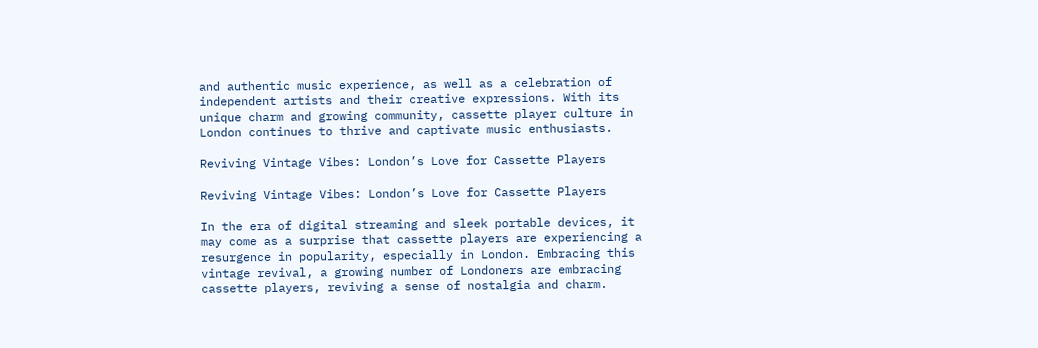and authentic music experience, as well as a celebration of independent artists and their creative expressions. With its unique charm and growing community, cassette player culture in London continues to thrive and captivate music enthusiasts.

Reviving Vintage Vibes: London’s Love for Cassette Players

Reviving Vintage Vibes: London’s Love for Cassette Players

In the era of digital streaming and sleek portable devices, it may come as a surprise that cassette players are experiencing a resurgence in popularity, especially in London. Embracing this vintage revival, a growing number of Londoners are embracing cassette players, reviving a sense of nostalgia and charm.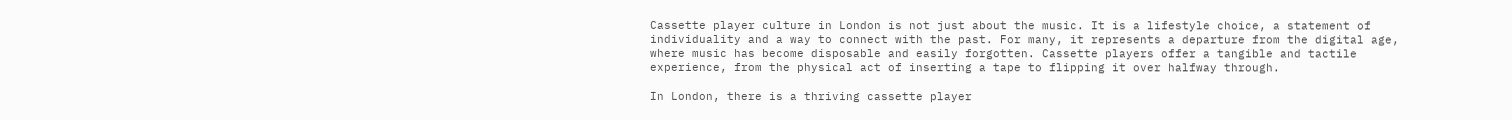Cassette player culture in London is not just about the music. It is a lifestyle choice, a statement of individuality and a way to connect with the past. For many, it represents a departure from the digital age, where music has become disposable and easily forgotten. Cassette players offer a tangible and tactile experience, from the physical act of inserting a tape to flipping it over halfway through.

In London, there is a thriving cassette player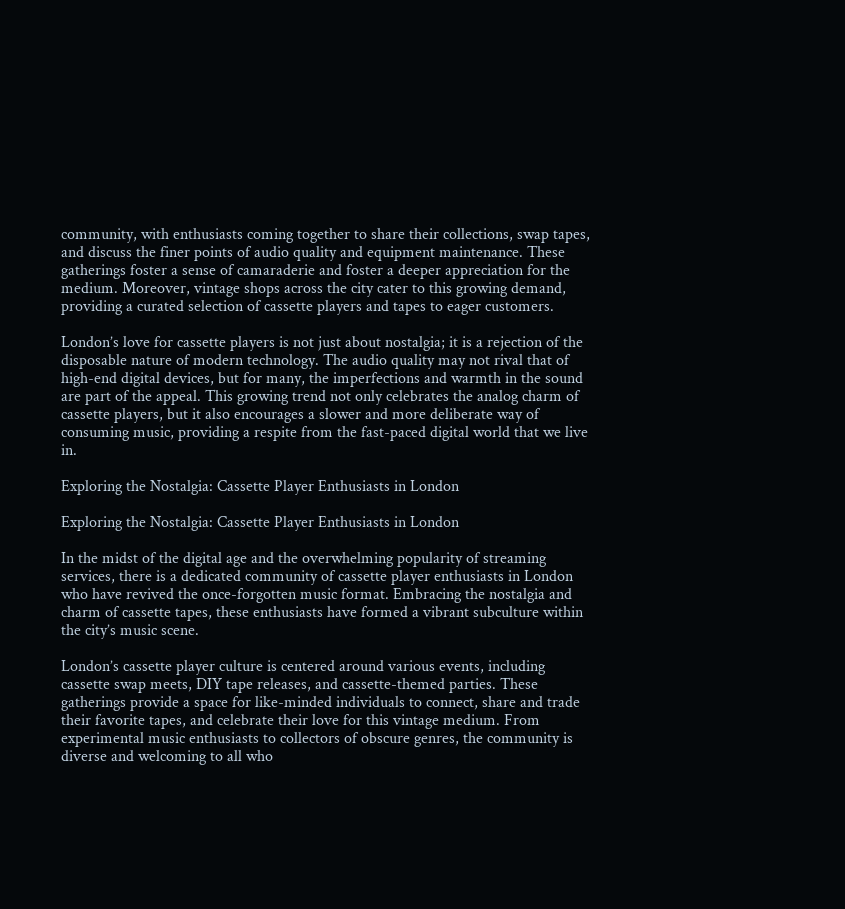community, with enthusiasts coming together to share their collections, swap tapes, and discuss the finer points of audio quality and equipment maintenance. These gatherings foster a sense of camaraderie and foster a deeper appreciation for the medium. Moreover, vintage shops across the city cater to this growing demand, providing a curated selection of cassette players and tapes to eager customers.

London’s love for cassette players is not just about nostalgia; it is a rejection of the disposable nature of modern technology. The audio quality may not rival that of high-end digital devices, but for many, the imperfections and warmth in the sound are part of the appeal. This growing trend not only celebrates the analog charm of cassette players, but it also encourages a slower and more deliberate way of consuming music, providing a respite from the fast-paced digital world that we live in.

Exploring the Nostalgia: Cassette Player Enthusiasts in London

Exploring the Nostalgia: Cassette Player Enthusiasts in London

In the midst of the digital age and the overwhelming popularity of streaming services, there is a dedicated community of cassette player enthusiasts in London who have revived the once-forgotten music format. Embracing the nostalgia and charm of cassette tapes, these enthusiasts have formed a vibrant subculture within the city’s music scene.

London’s cassette player culture is centered around various events, including cassette swap meets, DIY tape releases, and cassette-themed parties. These gatherings provide a space for like-minded individuals to connect, share and trade their favorite tapes, and celebrate their love for this vintage medium. From experimental music enthusiasts to collectors of obscure genres, the community is diverse and welcoming to all who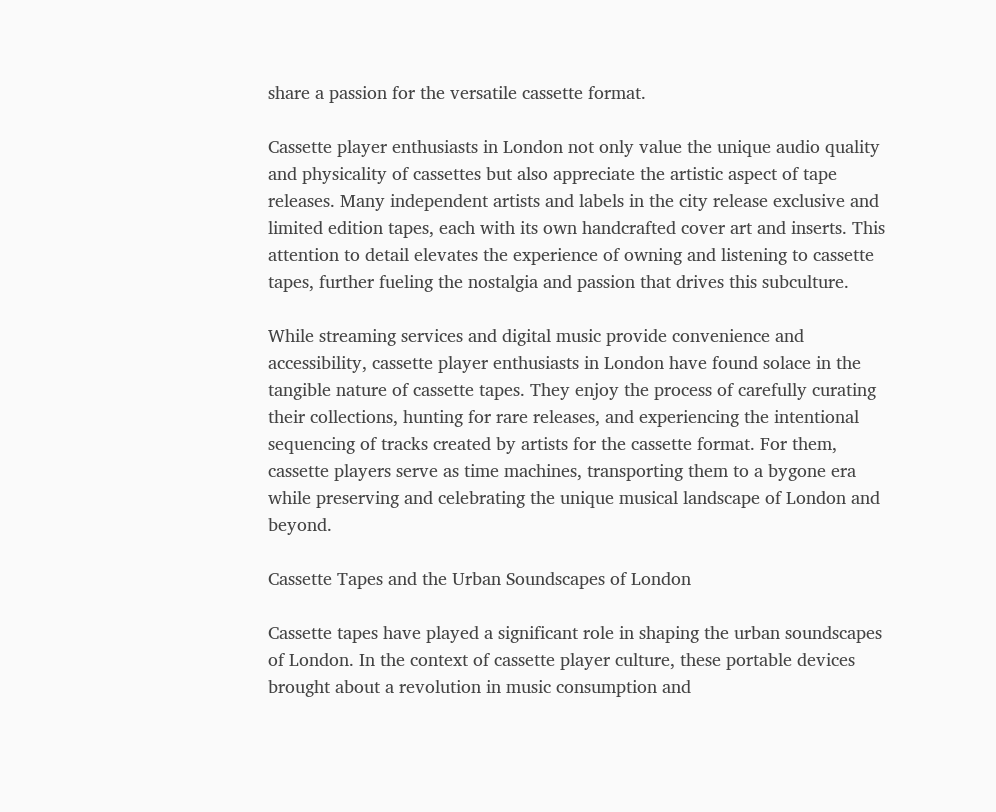share a passion for the versatile cassette format.

Cassette player enthusiasts in London not only value the unique audio quality and physicality of cassettes but also appreciate the artistic aspect of tape releases. Many independent artists and labels in the city release exclusive and limited edition tapes, each with its own handcrafted cover art and inserts. This attention to detail elevates the experience of owning and listening to cassette tapes, further fueling the nostalgia and passion that drives this subculture.

While streaming services and digital music provide convenience and accessibility, cassette player enthusiasts in London have found solace in the tangible nature of cassette tapes. They enjoy the process of carefully curating their collections, hunting for rare releases, and experiencing the intentional sequencing of tracks created by artists for the cassette format. For them, cassette players serve as time machines, transporting them to a bygone era while preserving and celebrating the unique musical landscape of London and beyond.

Cassette Tapes and the Urban Soundscapes of London

Cassette tapes have played a significant role in shaping the urban soundscapes of London. In the context of cassette player culture, these portable devices brought about a revolution in music consumption and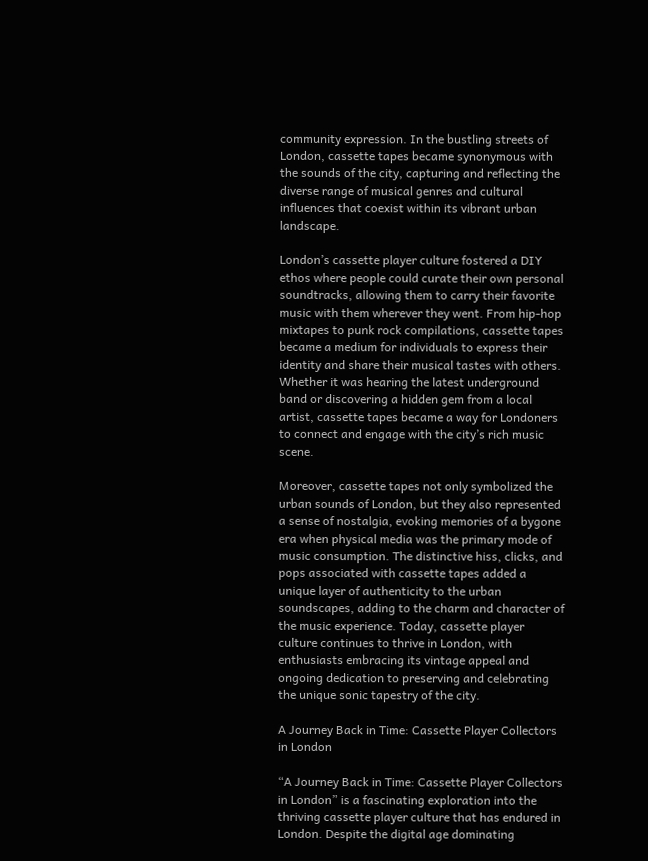community expression. In the bustling streets of London, cassette tapes became synonymous with the sounds of the city, capturing and reflecting the diverse range of musical genres and cultural influences that coexist within its vibrant urban landscape.

London’s cassette player culture fostered a DIY ethos where people could curate their own personal soundtracks, allowing them to carry their favorite music with them wherever they went. From hip-hop mixtapes to punk rock compilations, cassette tapes became a medium for individuals to express their identity and share their musical tastes with others. Whether it was hearing the latest underground band or discovering a hidden gem from a local artist, cassette tapes became a way for Londoners to connect and engage with the city’s rich music scene.

Moreover, cassette tapes not only symbolized the urban sounds of London, but they also represented a sense of nostalgia, evoking memories of a bygone era when physical media was the primary mode of music consumption. The distinctive hiss, clicks, and pops associated with cassette tapes added a unique layer of authenticity to the urban soundscapes, adding to the charm and character of the music experience. Today, cassette player culture continues to thrive in London, with enthusiasts embracing its vintage appeal and ongoing dedication to preserving and celebrating the unique sonic tapestry of the city.

A Journey Back in Time: Cassette Player Collectors in London

“A Journey Back in Time: Cassette Player Collectors in London” is a fascinating exploration into the thriving cassette player culture that has endured in London. Despite the digital age dominating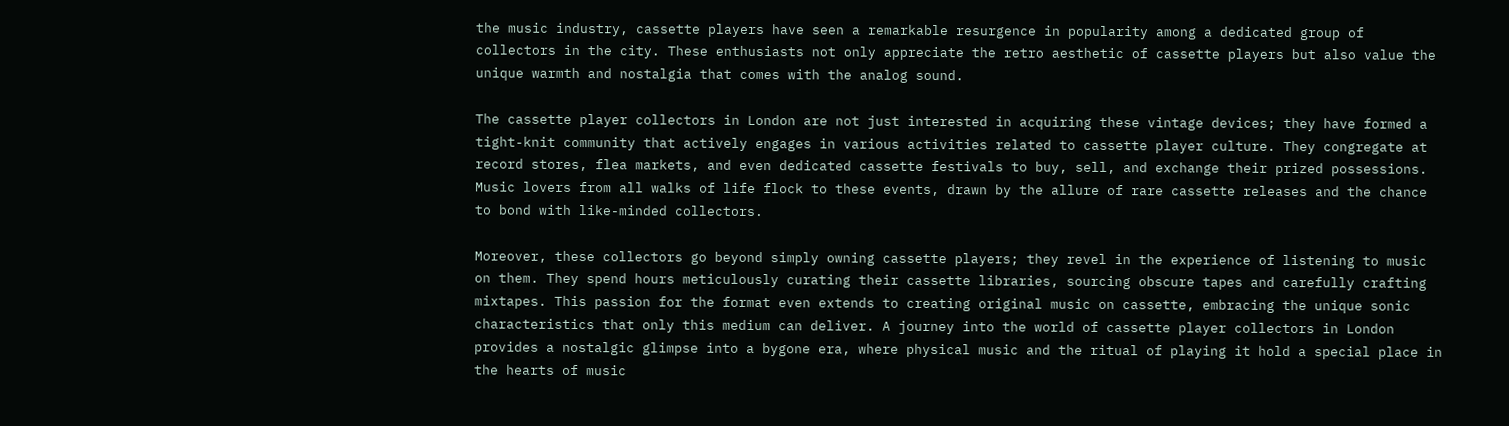the music industry, cassette players have seen a remarkable resurgence in popularity among a dedicated group of collectors in the city. These enthusiasts not only appreciate the retro aesthetic of cassette players but also value the unique warmth and nostalgia that comes with the analog sound.

The cassette player collectors in London are not just interested in acquiring these vintage devices; they have formed a tight-knit community that actively engages in various activities related to cassette player culture. They congregate at record stores, flea markets, and even dedicated cassette festivals to buy, sell, and exchange their prized possessions. Music lovers from all walks of life flock to these events, drawn by the allure of rare cassette releases and the chance to bond with like-minded collectors.

Moreover, these collectors go beyond simply owning cassette players; they revel in the experience of listening to music on them. They spend hours meticulously curating their cassette libraries, sourcing obscure tapes and carefully crafting mixtapes. This passion for the format even extends to creating original music on cassette, embracing the unique sonic characteristics that only this medium can deliver. A journey into the world of cassette player collectors in London provides a nostalgic glimpse into a bygone era, where physical music and the ritual of playing it hold a special place in the hearts of music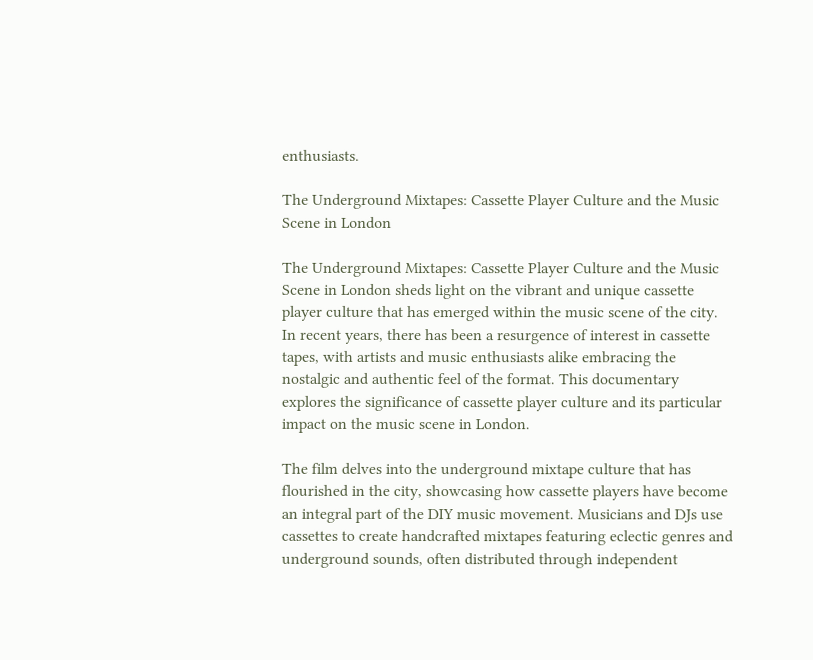enthusiasts.

The Underground Mixtapes: Cassette Player Culture and the Music Scene in London

The Underground Mixtapes: Cassette Player Culture and the Music Scene in London sheds light on the vibrant and unique cassette player culture that has emerged within the music scene of the city. In recent years, there has been a resurgence of interest in cassette tapes, with artists and music enthusiasts alike embracing the nostalgic and authentic feel of the format. This documentary explores the significance of cassette player culture and its particular impact on the music scene in London.

The film delves into the underground mixtape culture that has flourished in the city, showcasing how cassette players have become an integral part of the DIY music movement. Musicians and DJs use cassettes to create handcrafted mixtapes featuring eclectic genres and underground sounds, often distributed through independent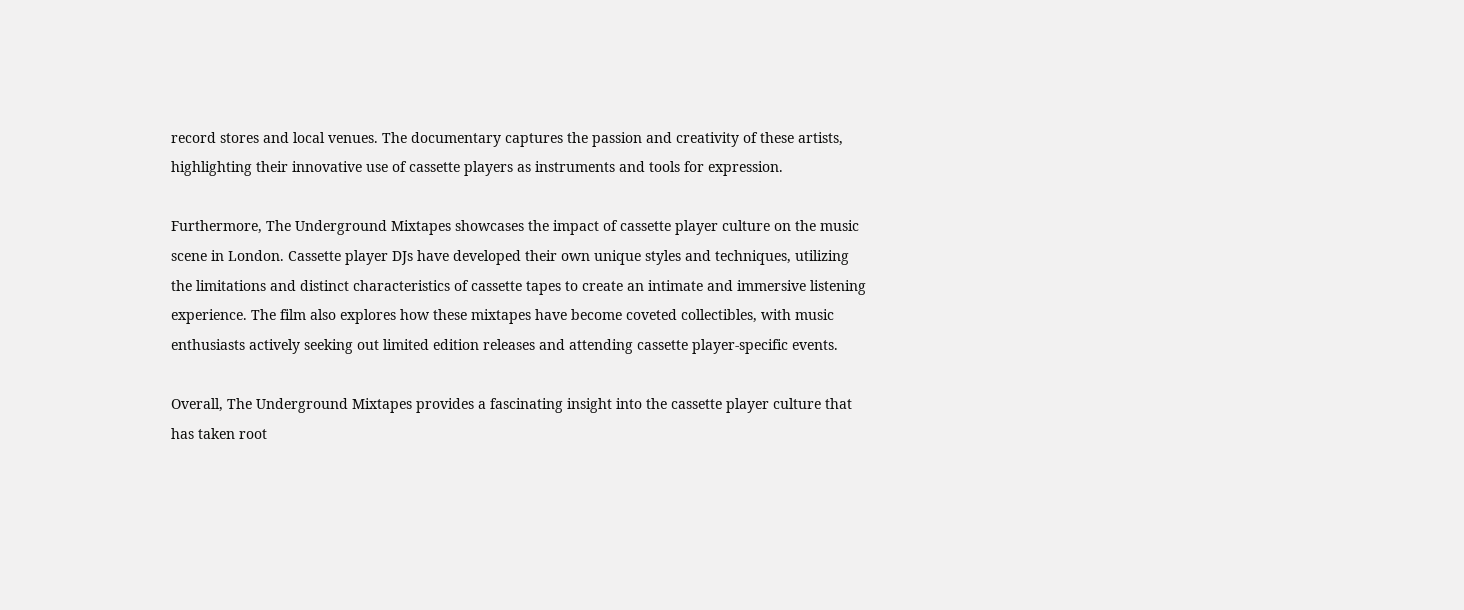record stores and local venues. The documentary captures the passion and creativity of these artists, highlighting their innovative use of cassette players as instruments and tools for expression.

Furthermore, The Underground Mixtapes showcases the impact of cassette player culture on the music scene in London. Cassette player DJs have developed their own unique styles and techniques, utilizing the limitations and distinct characteristics of cassette tapes to create an intimate and immersive listening experience. The film also explores how these mixtapes have become coveted collectibles, with music enthusiasts actively seeking out limited edition releases and attending cassette player-specific events.

Overall, The Underground Mixtapes provides a fascinating insight into the cassette player culture that has taken root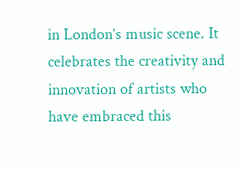in London’s music scene. It celebrates the creativity and innovation of artists who have embraced this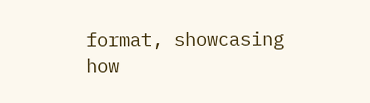format, showcasing how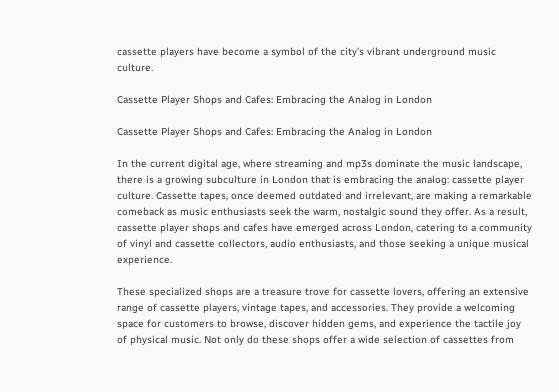cassette players have become a symbol of the city’s vibrant underground music culture.

Cassette Player Shops and Cafes: Embracing the Analog in London

Cassette Player Shops and Cafes: Embracing the Analog in London

In the current digital age, where streaming and mp3s dominate the music landscape, there is a growing subculture in London that is embracing the analog: cassette player culture. Cassette tapes, once deemed outdated and irrelevant, are making a remarkable comeback as music enthusiasts seek the warm, nostalgic sound they offer. As a result, cassette player shops and cafes have emerged across London, catering to a community of vinyl and cassette collectors, audio enthusiasts, and those seeking a unique musical experience.

These specialized shops are a treasure trove for cassette lovers, offering an extensive range of cassette players, vintage tapes, and accessories. They provide a welcoming space for customers to browse, discover hidden gems, and experience the tactile joy of physical music. Not only do these shops offer a wide selection of cassettes from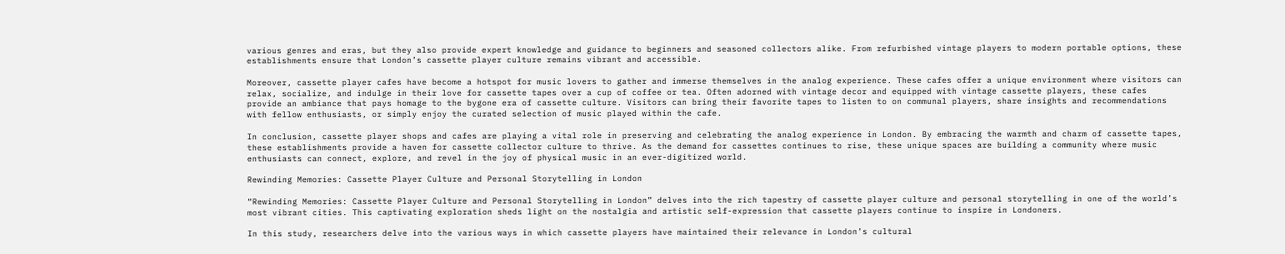various genres and eras, but they also provide expert knowledge and guidance to beginners and seasoned collectors alike. From refurbished vintage players to modern portable options, these establishments ensure that London’s cassette player culture remains vibrant and accessible.

Moreover, cassette player cafes have become a hotspot for music lovers to gather and immerse themselves in the analog experience. These cafes offer a unique environment where visitors can relax, socialize, and indulge in their love for cassette tapes over a cup of coffee or tea. Often adorned with vintage decor and equipped with vintage cassette players, these cafes provide an ambiance that pays homage to the bygone era of cassette culture. Visitors can bring their favorite tapes to listen to on communal players, share insights and recommendations with fellow enthusiasts, or simply enjoy the curated selection of music played within the cafe.

In conclusion, cassette player shops and cafes are playing a vital role in preserving and celebrating the analog experience in London. By embracing the warmth and charm of cassette tapes, these establishments provide a haven for cassette collector culture to thrive. As the demand for cassettes continues to rise, these unique spaces are building a community where music enthusiasts can connect, explore, and revel in the joy of physical music in an ever-digitized world.

Rewinding Memories: Cassette Player Culture and Personal Storytelling in London

“Rewinding Memories: Cassette Player Culture and Personal Storytelling in London” delves into the rich tapestry of cassette player culture and personal storytelling in one of the world’s most vibrant cities. This captivating exploration sheds light on the nostalgia and artistic self-expression that cassette players continue to inspire in Londoners.

In this study, researchers delve into the various ways in which cassette players have maintained their relevance in London’s cultural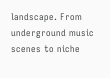landscape. From underground music scenes to niche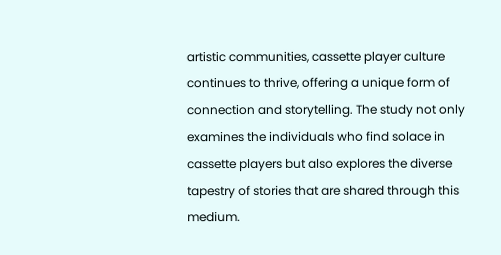artistic communities, cassette player culture continues to thrive, offering a unique form of connection and storytelling. The study not only examines the individuals who find solace in cassette players but also explores the diverse tapestry of stories that are shared through this medium.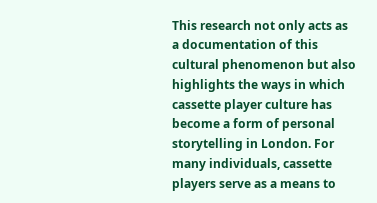This research not only acts as a documentation of this cultural phenomenon but also highlights the ways in which cassette player culture has become a form of personal storytelling in London. For many individuals, cassette players serve as a means to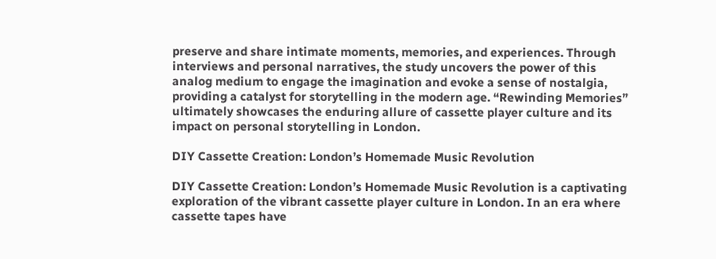preserve and share intimate moments, memories, and experiences. Through interviews and personal narratives, the study uncovers the power of this analog medium to engage the imagination and evoke a sense of nostalgia, providing a catalyst for storytelling in the modern age. “Rewinding Memories” ultimately showcases the enduring allure of cassette player culture and its impact on personal storytelling in London.

DIY Cassette Creation: London’s Homemade Music Revolution

DIY Cassette Creation: London’s Homemade Music Revolution is a captivating exploration of the vibrant cassette player culture in London. In an era where cassette tapes have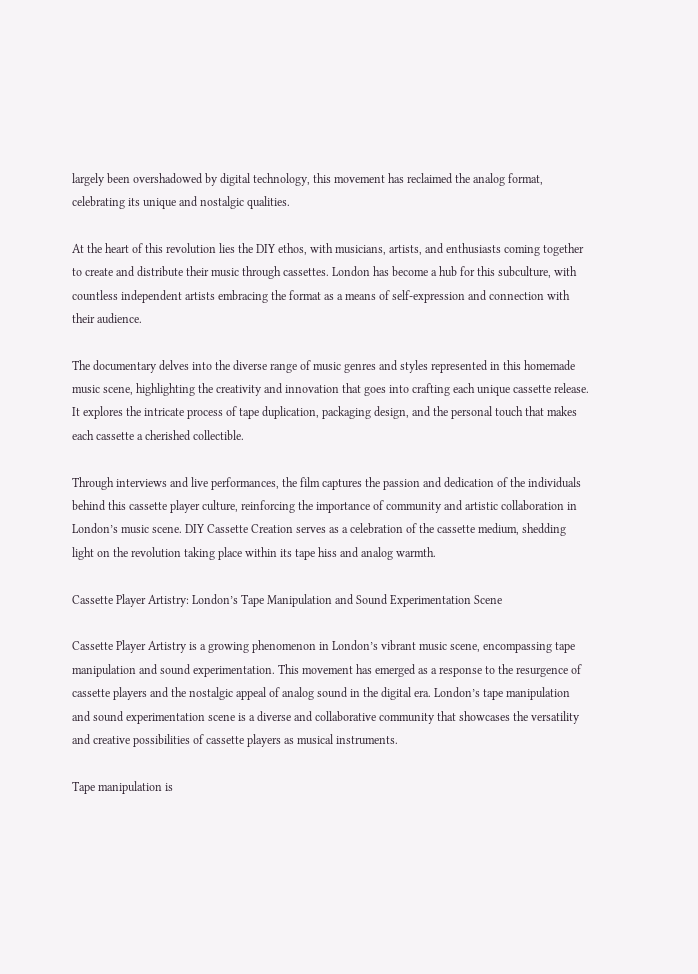largely been overshadowed by digital technology, this movement has reclaimed the analog format, celebrating its unique and nostalgic qualities.

At the heart of this revolution lies the DIY ethos, with musicians, artists, and enthusiasts coming together to create and distribute their music through cassettes. London has become a hub for this subculture, with countless independent artists embracing the format as a means of self-expression and connection with their audience.

The documentary delves into the diverse range of music genres and styles represented in this homemade music scene, highlighting the creativity and innovation that goes into crafting each unique cassette release. It explores the intricate process of tape duplication, packaging design, and the personal touch that makes each cassette a cherished collectible.

Through interviews and live performances, the film captures the passion and dedication of the individuals behind this cassette player culture, reinforcing the importance of community and artistic collaboration in London’s music scene. DIY Cassette Creation serves as a celebration of the cassette medium, shedding light on the revolution taking place within its tape hiss and analog warmth.

Cassette Player Artistry: London’s Tape Manipulation and Sound Experimentation Scene

Cassette Player Artistry is a growing phenomenon in London’s vibrant music scene, encompassing tape manipulation and sound experimentation. This movement has emerged as a response to the resurgence of cassette players and the nostalgic appeal of analog sound in the digital era. London’s tape manipulation and sound experimentation scene is a diverse and collaborative community that showcases the versatility and creative possibilities of cassette players as musical instruments.

Tape manipulation is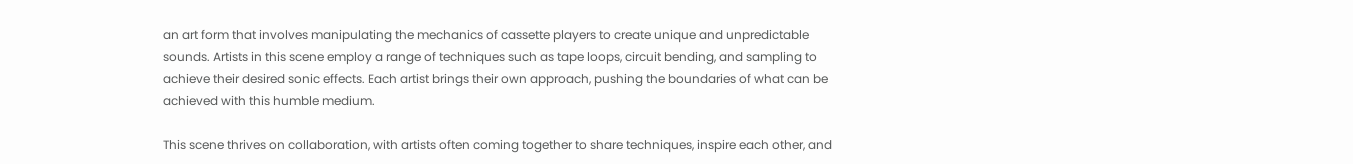an art form that involves manipulating the mechanics of cassette players to create unique and unpredictable sounds. Artists in this scene employ a range of techniques such as tape loops, circuit bending, and sampling to achieve their desired sonic effects. Each artist brings their own approach, pushing the boundaries of what can be achieved with this humble medium.

This scene thrives on collaboration, with artists often coming together to share techniques, inspire each other, and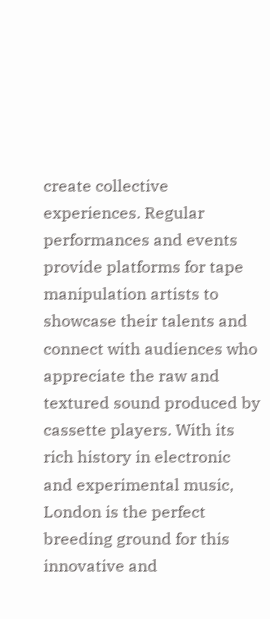create collective experiences. Regular performances and events provide platforms for tape manipulation artists to showcase their talents and connect with audiences who appreciate the raw and textured sound produced by cassette players. With its rich history in electronic and experimental music, London is the perfect breeding ground for this innovative and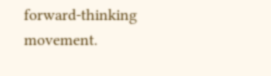forward-thinking movement.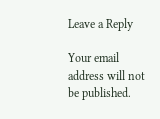Leave a Reply

Your email address will not be published.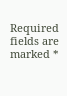Required fields are marked *